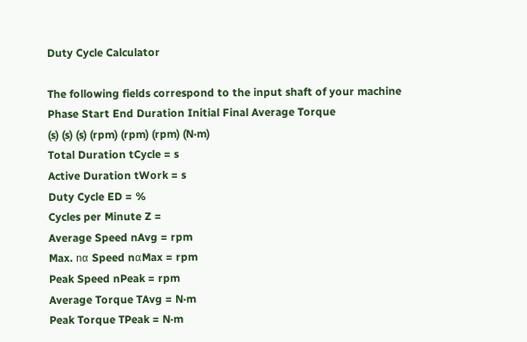Duty Cycle Calculator

The following fields correspond to the input shaft of your machine
Phase Start End Duration Initial Final Average Torque
(s) (s) (s) (rpm) (rpm) (rpm) (N·m)
Total Duration tCycle = s
Active Duration tWork = s
Duty Cycle ED = %
Cycles per Minute Z =
Average Speed nAvg = rpm
Max. nα Speed nαMax = rpm
Peak Speed nPeak = rpm
Average Torque TAvg = N·m
Peak Torque TPeak = N·m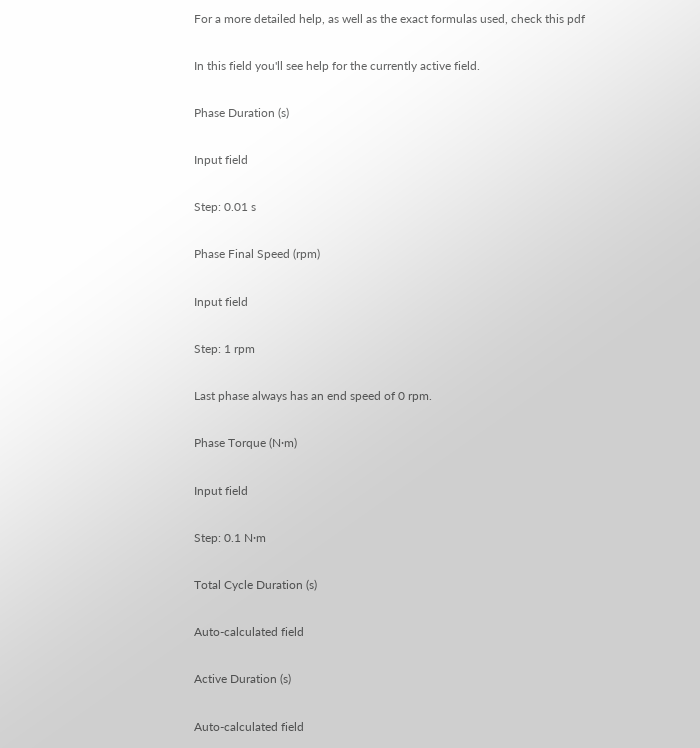For a more detailed help, as well as the exact formulas used, check this pdf

In this field you'll see help for the currently active field.

Phase Duration (s)

Input field

Step: 0.01 s

Phase Final Speed (rpm)

Input field

Step: 1 rpm

Last phase always has an end speed of 0 rpm.

Phase Torque (N·m)

Input field

Step: 0.1 N·m

Total Cycle Duration (s)

Auto-calculated field

Active Duration (s)

Auto-calculated field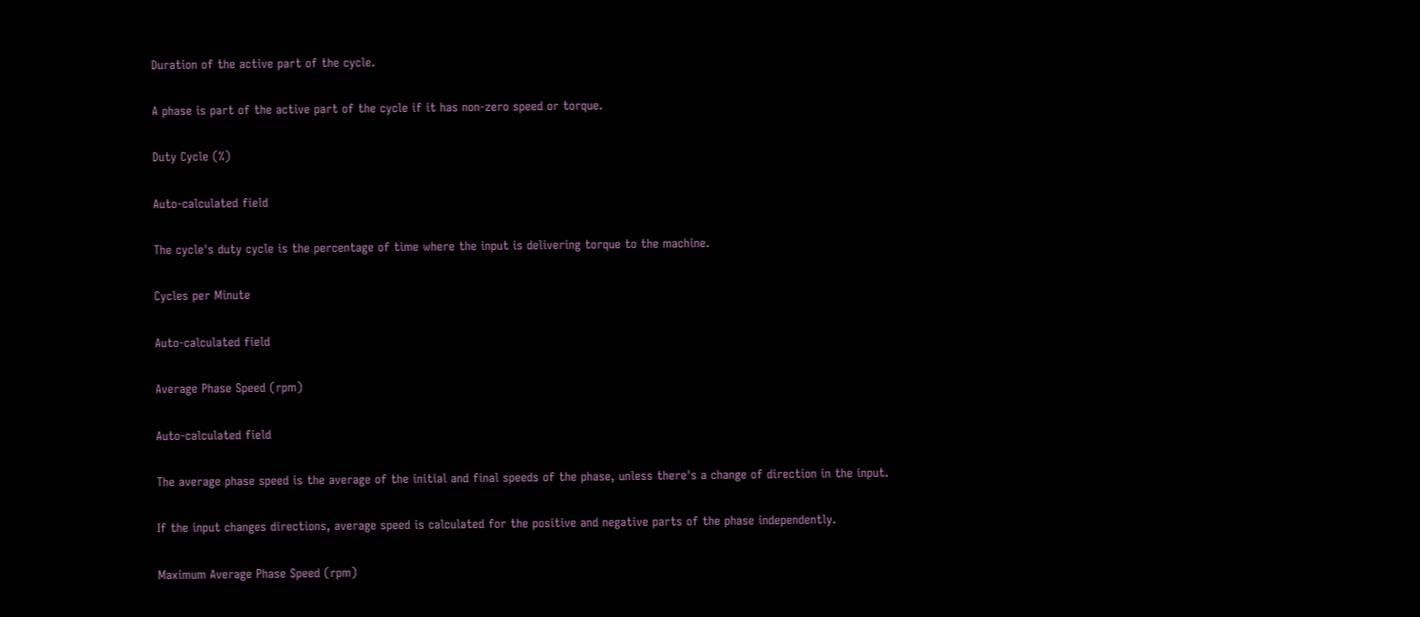Duration of the active part of the cycle.

A phase is part of the active part of the cycle if it has non-zero speed or torque.

Duty Cycle (%)

Auto-calculated field

The cycle's duty cycle is the percentage of time where the input is delivering torque to the machine.

Cycles per Minute

Auto-calculated field

Average Phase Speed (rpm)

Auto-calculated field

The average phase speed is the average of the initial and final speeds of the phase, unless there's a change of direction in the input.

If the input changes directions, average speed is calculated for the positive and negative parts of the phase independently.

Maximum Average Phase Speed (rpm)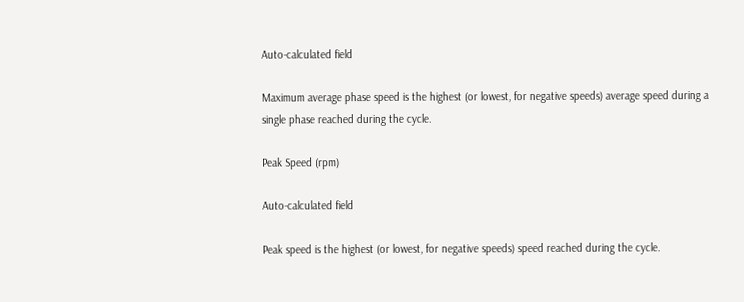Auto-calculated field

Maximum average phase speed is the highest (or lowest, for negative speeds) average speed during a single phase reached during the cycle.

Peak Speed (rpm)

Auto-calculated field

Peak speed is the highest (or lowest, for negative speeds) speed reached during the cycle.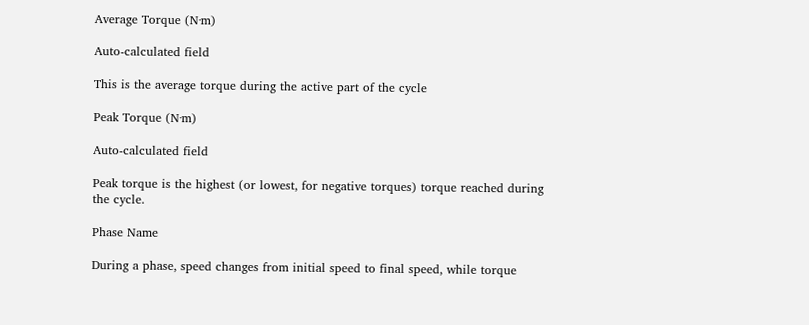Average Torque (N·m)

Auto-calculated field

This is the average torque during the active part of the cycle

Peak Torque (N·m)

Auto-calculated field

Peak torque is the highest (or lowest, for negative torques) torque reached during the cycle.

Phase Name

During a phase, speed changes from initial speed to final speed, while torque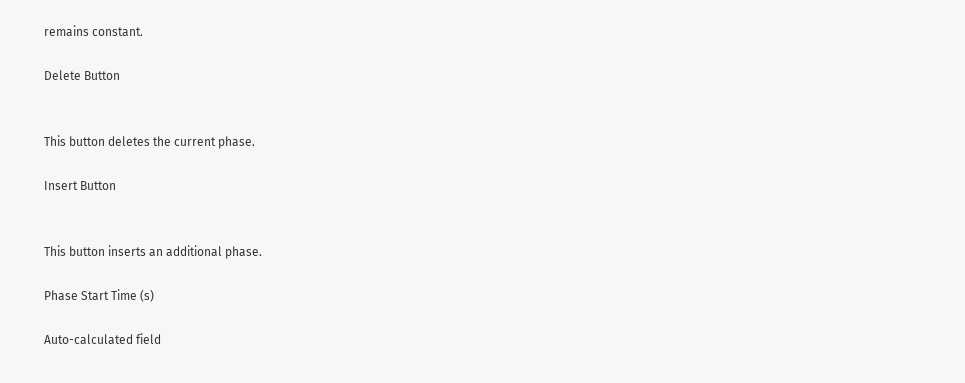remains constant.

Delete Button


This button deletes the current phase.

Insert Button


This button inserts an additional phase.

Phase Start Time (s)

Auto-calculated field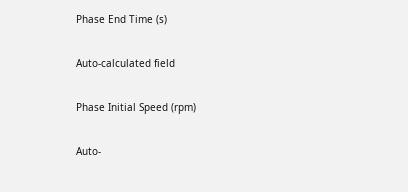Phase End Time (s)

Auto-calculated field

Phase Initial Speed (rpm)

Auto-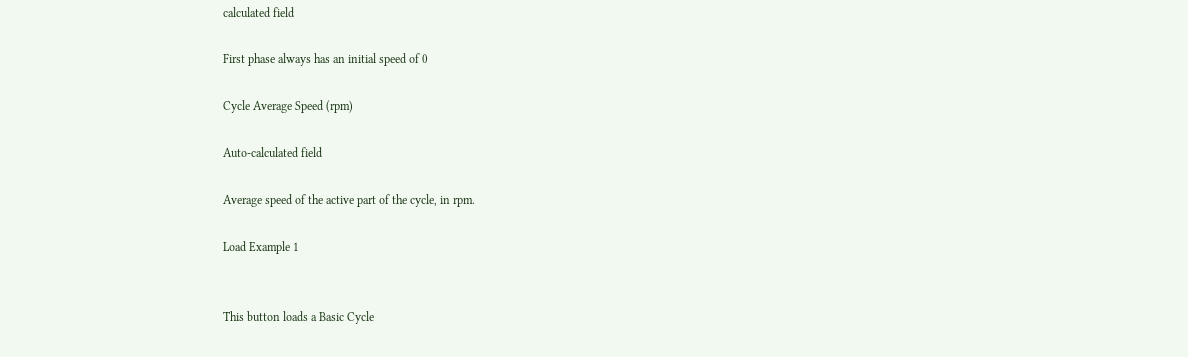calculated field

First phase always has an initial speed of 0

Cycle Average Speed (rpm)

Auto-calculated field

Average speed of the active part of the cycle, in rpm.

Load Example 1


This button loads a Basic Cycle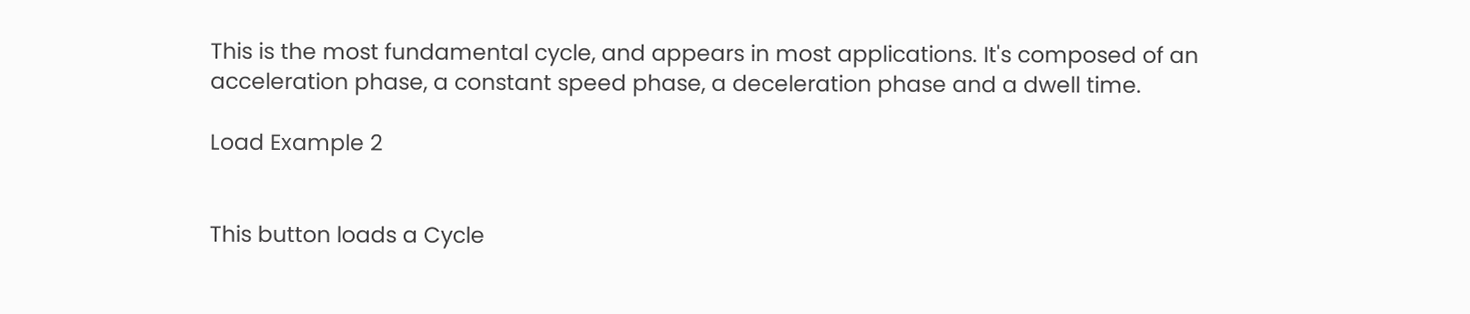This is the most fundamental cycle, and appears in most applications. It's composed of an acceleration phase, a constant speed phase, a deceleration phase and a dwell time.

Load Example 2


This button loads a Cycle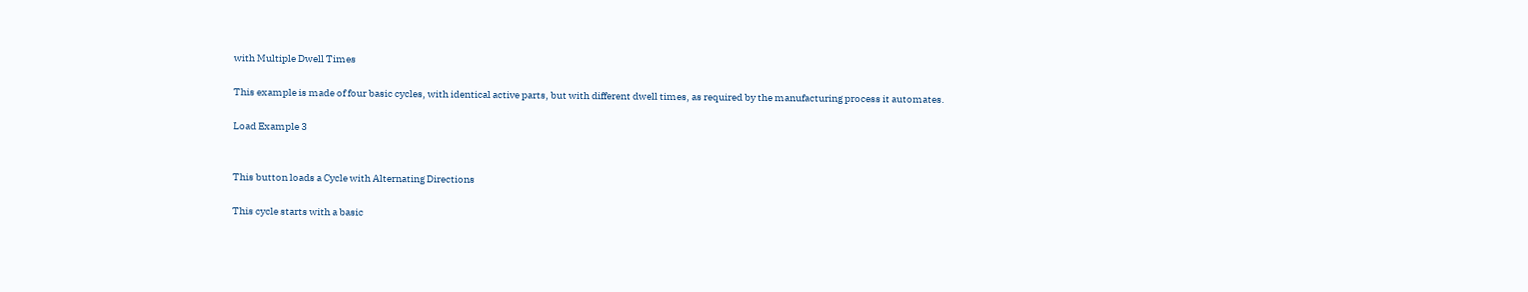with Multiple Dwell Times

This example is made of four basic cycles, with identical active parts, but with different dwell times, as required by the manufacturing process it automates.

Load Example 3


This button loads a Cycle with Alternating Directions

This cycle starts with a basic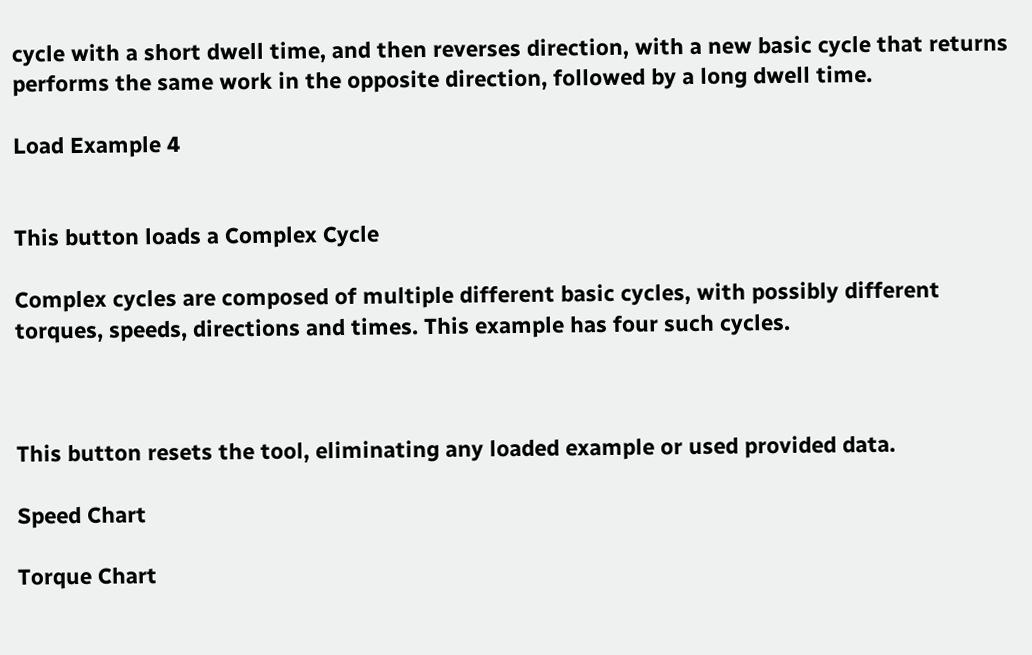cycle with a short dwell time, and then reverses direction, with a new basic cycle that returns performs the same work in the opposite direction, followed by a long dwell time.

Load Example 4


This button loads a Complex Cycle

Complex cycles are composed of multiple different basic cycles, with possibly different torques, speeds, directions and times. This example has four such cycles.



This button resets the tool, eliminating any loaded example or used provided data.

Speed Chart

Torque Chart